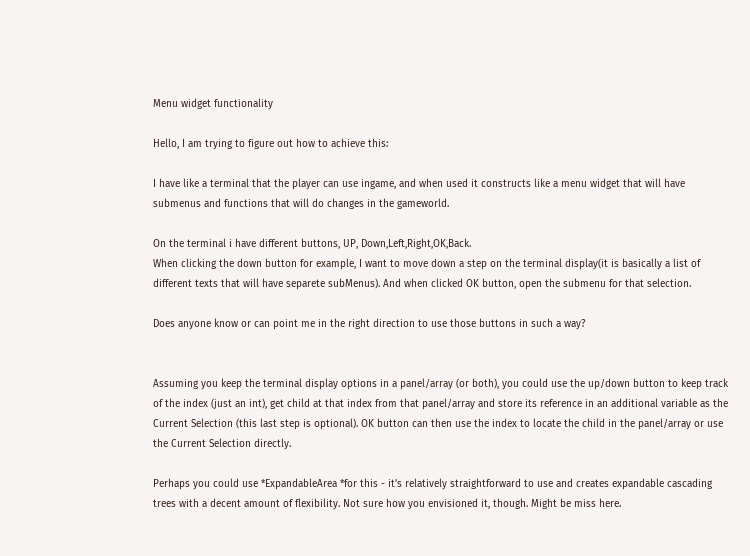Menu widget functionality

Hello, I am trying to figure out how to achieve this:

I have like a terminal that the player can use ingame, and when used it constructs like a menu widget that will have submenus and functions that will do changes in the gameworld.

On the terminal i have different buttons, UP, Down,Left,Right,OK,Back.
When clicking the down button for example, I want to move down a step on the terminal display(it is basically a list of different texts that will have separete subMenus). And when clicked OK button, open the submenu for that selection.

Does anyone know or can point me in the right direction to use those buttons in such a way?


Assuming you keep the terminal display options in a panel/array (or both), you could use the up/down button to keep track of the index (just an int), get child at that index from that panel/array and store its reference in an additional variable as the Current Selection (this last step is optional). OK button can then use the index to locate the child in the panel/array or use the Current Selection directly.

Perhaps you could use *ExpandableArea *for this - it’s relatively straightforward to use and creates expandable cascading trees with a decent amount of flexibility. Not sure how you envisioned it, though. Might be miss here.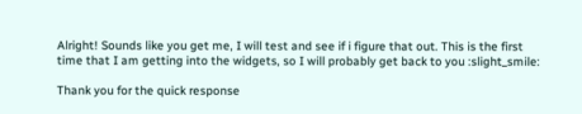Alright! Sounds like you get me, I will test and see if i figure that out. This is the first time that I am getting into the widgets, so I will probably get back to you :slight_smile:

Thank you for the quick response